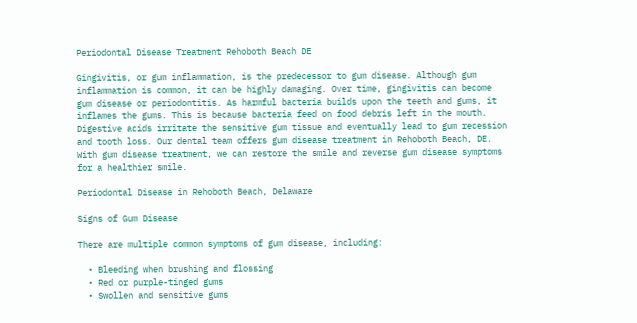Periodontal Disease Treatment Rehoboth Beach DE

Gingivitis, or gum inflammation, is the predecessor to gum disease. Although gum inflammation is common, it can be highly damaging. Over time, gingivitis can become gum disease or periodontitis. As harmful bacteria builds upon the teeth and gums, it inflames the gums. This is because bacteria feed on food debris left in the mouth. Digestive acids irritate the sensitive gum tissue and eventually lead to gum recession and tooth loss. Our dental team offers gum disease treatment in Rehoboth Beach, DE. With gum disease treatment, we can restore the smile and reverse gum disease symptoms for a healthier smile.

Periodontal Disease in Rehoboth Beach, Delaware

Signs of Gum Disease

There are multiple common symptoms of gum disease, including:

  • Bleeding when brushing and flossing
  • Red or purple-tinged gums
  • Swollen and sensitive gums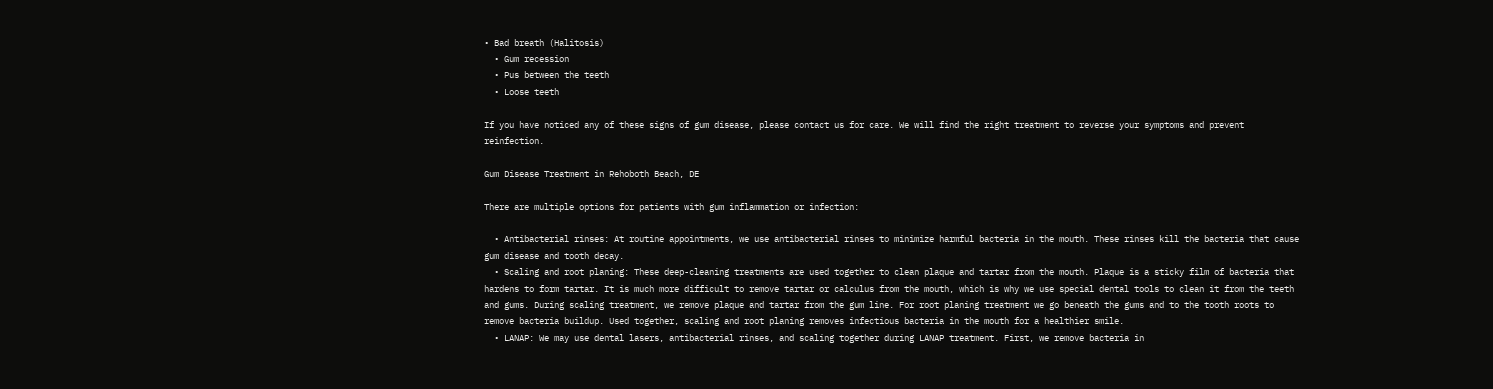• Bad breath (Halitosis)
  • Gum recession
  • Pus between the teeth
  • Loose teeth

If you have noticed any of these signs of gum disease, please contact us for care. We will find the right treatment to reverse your symptoms and prevent reinfection.

Gum Disease Treatment in Rehoboth Beach, DE

There are multiple options for patients with gum inflammation or infection:

  • Antibacterial rinses: At routine appointments, we use antibacterial rinses to minimize harmful bacteria in the mouth. These rinses kill the bacteria that cause gum disease and tooth decay.
  • Scaling and root planing: These deep-cleaning treatments are used together to clean plaque and tartar from the mouth. Plaque is a sticky film of bacteria that hardens to form tartar. It is much more difficult to remove tartar or calculus from the mouth, which is why we use special dental tools to clean it from the teeth and gums. During scaling treatment, we remove plaque and tartar from the gum line. For root planing treatment we go beneath the gums and to the tooth roots to remove bacteria buildup. Used together, scaling and root planing removes infectious bacteria in the mouth for a healthier smile.
  • LANAP: We may use dental lasers, antibacterial rinses, and scaling together during LANAP treatment. First, we remove bacteria in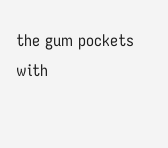the gum pockets with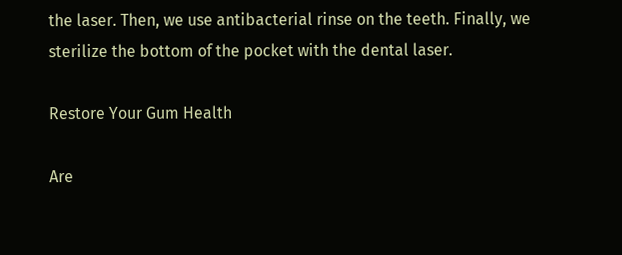the laser. Then, we use antibacterial rinse on the teeth. Finally, we sterilize the bottom of the pocket with the dental laser.

Restore Your Gum Health

Are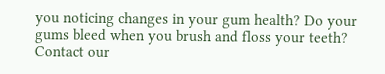you noticing changes in your gum health? Do your gums bleed when you brush and floss your teeth? Contact our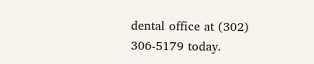dental office at (302) 306-5179 today.